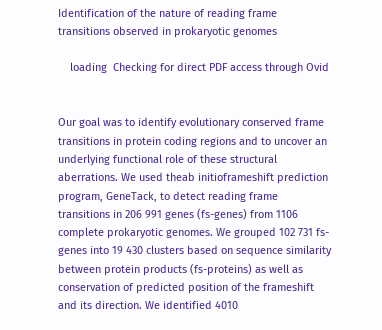Identification of the nature of reading frame transitions observed in prokaryotic genomes

    loading  Checking for direct PDF access through Ovid


Our goal was to identify evolutionary conserved frame transitions in protein coding regions and to uncover an underlying functional role of these structural aberrations. We used theab initioframeshift prediction program, GeneTack, to detect reading frame transitions in 206 991 genes (fs-genes) from 1106 complete prokaryotic genomes. We grouped 102 731 fs-genes into 19 430 clusters based on sequence similarity between protein products (fs-proteins) as well as conservation of predicted position of the frameshift and its direction. We identified 4010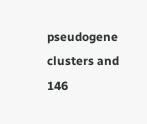pseudogene clusters and 146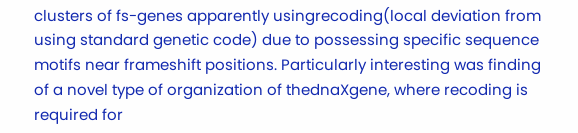clusters of fs-genes apparently usingrecoding(local deviation from using standard genetic code) due to possessing specific sequence motifs near frameshift positions. Particularly interesting was finding of a novel type of organization of thednaXgene, where recoding is required for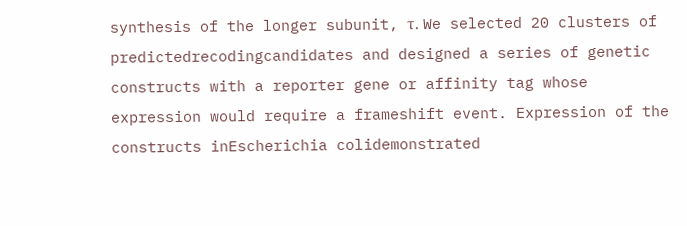synthesis of the longer subunit, τ. We selected 20 clusters of predictedrecodingcandidates and designed a series of genetic constructs with a reporter gene or affinity tag whose expression would require a frameshift event. Expression of the constructs inEscherichia colidemonstrated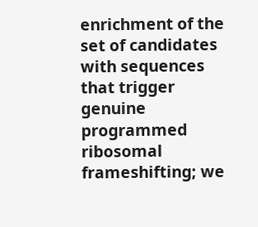enrichment of the set of candidates with sequences that trigger genuine programmed ribosomal frameshifting; we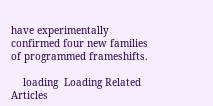have experimentally confirmed four new families of programmed frameshifts.

    loading  Loading Related Articles